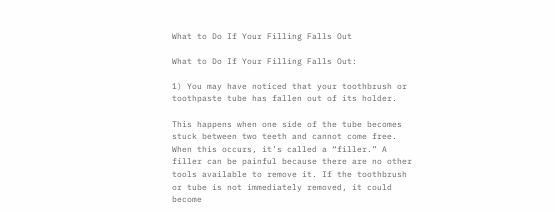What to Do If Your Filling Falls Out

What to Do If Your Filling Falls Out:

1) You may have noticed that your toothbrush or toothpaste tube has fallen out of its holder.

This happens when one side of the tube becomes stuck between two teeth and cannot come free. When this occurs, it’s called a “filler.” A filler can be painful because there are no other tools available to remove it. If the toothbrush or tube is not immediately removed, it could become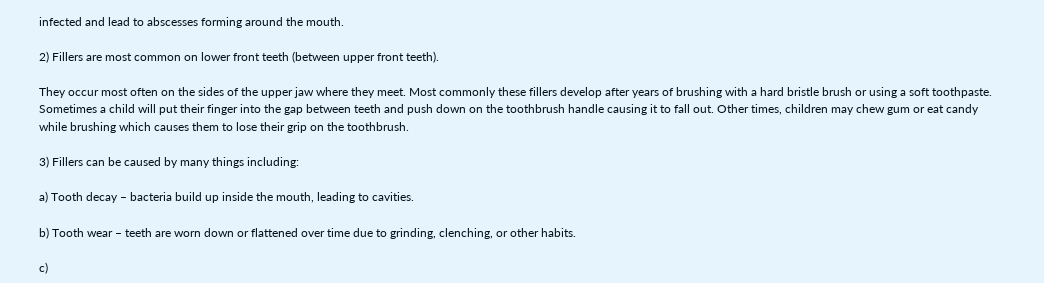infected and lead to abscesses forming around the mouth.

2) Fillers are most common on lower front teeth (between upper front teeth).

They occur most often on the sides of the upper jaw where they meet. Most commonly these fillers develop after years of brushing with a hard bristle brush or using a soft toothpaste. Sometimes a child will put their finger into the gap between teeth and push down on the toothbrush handle causing it to fall out. Other times, children may chew gum or eat candy while brushing which causes them to lose their grip on the toothbrush.

3) Fillers can be caused by many things including:

a) Tooth decay – bacteria build up inside the mouth, leading to cavities.

b) Tooth wear – teeth are worn down or flattened over time due to grinding, clenching, or other habits.

c)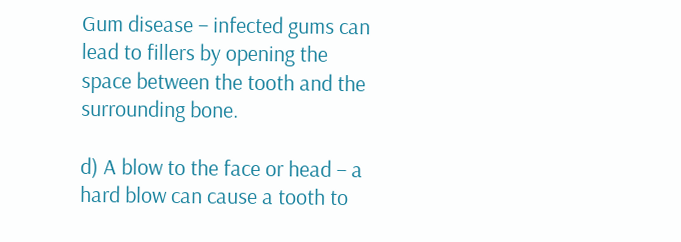Gum disease – infected gums can lead to fillers by opening the space between the tooth and the surrounding bone.

d) A blow to the face or head – a hard blow can cause a tooth to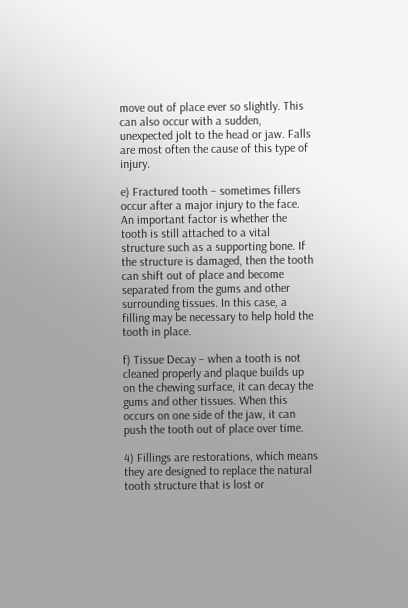move out of place ever so slightly. This can also occur with a sudden, unexpected jolt to the head or jaw. Falls are most often the cause of this type of injury.

e) Fractured tooth – sometimes fillers occur after a major injury to the face. An important factor is whether the tooth is still attached to a vital structure such as a supporting bone. If the structure is damaged, then the tooth can shift out of place and become separated from the gums and other surrounding tissues. In this case, a filling may be necessary to help hold the tooth in place.

f) Tissue Decay – when a tooth is not cleaned properly and plaque builds up on the chewing surface, it can decay the gums and other tissues. When this occurs on one side of the jaw, it can push the tooth out of place over time.

4) Fillings are restorations, which means they are designed to replace the natural tooth structure that is lost or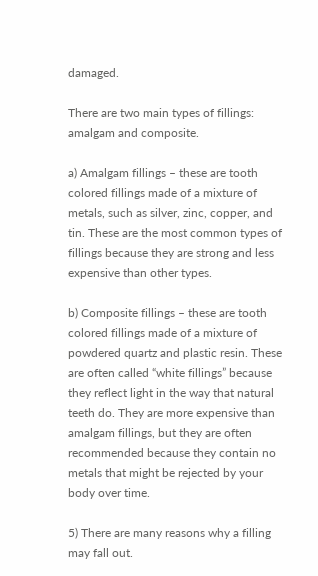damaged.

There are two main types of fillings: amalgam and composite.

a) Amalgam fillings – these are tooth colored fillings made of a mixture of metals, such as silver, zinc, copper, and tin. These are the most common types of fillings because they are strong and less expensive than other types.

b) Composite fillings – these are tooth colored fillings made of a mixture of powdered quartz and plastic resin. These are often called “white fillings” because they reflect light in the way that natural teeth do. They are more expensive than amalgam fillings, but they are often recommended because they contain no metals that might be rejected by your body over time.

5) There are many reasons why a filling may fall out.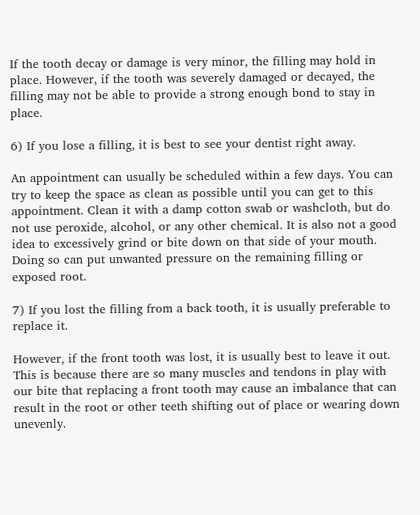If the tooth decay or damage is very minor, the filling may hold in place. However, if the tooth was severely damaged or decayed, the filling may not be able to provide a strong enough bond to stay in place.

6) If you lose a filling, it is best to see your dentist right away.

An appointment can usually be scheduled within a few days. You can try to keep the space as clean as possible until you can get to this appointment. Clean it with a damp cotton swab or washcloth, but do not use peroxide, alcohol, or any other chemical. It is also not a good idea to excessively grind or bite down on that side of your mouth. Doing so can put unwanted pressure on the remaining filling or exposed root.

7) If you lost the filling from a back tooth, it is usually preferable to replace it.

However, if the front tooth was lost, it is usually best to leave it out. This is because there are so many muscles and tendons in play with our bite that replacing a front tooth may cause an imbalance that can result in the root or other teeth shifting out of place or wearing down unevenly.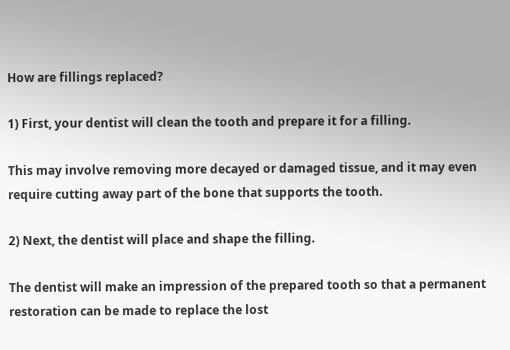How are fillings replaced?

1) First, your dentist will clean the tooth and prepare it for a filling.

This may involve removing more decayed or damaged tissue, and it may even require cutting away part of the bone that supports the tooth.

2) Next, the dentist will place and shape the filling.

The dentist will make an impression of the prepared tooth so that a permanent restoration can be made to replace the lost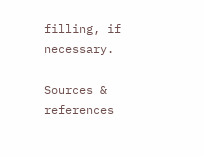filling, if necessary.

Sources & references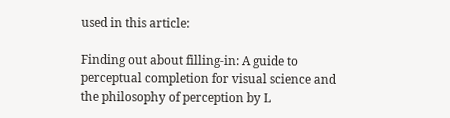used in this article:

Finding out about filling-in: A guide to perceptual completion for visual science and the philosophy of perception by L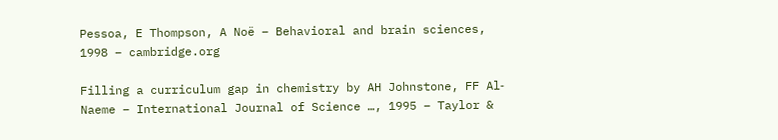Pessoa, E Thompson, A Noë – Behavioral and brain sciences, 1998 – cambridge.org

Filling a curriculum gap in chemistry by AH Johnstone, FF Al‐Naeme – International Journal of Science …, 1995 – Taylor &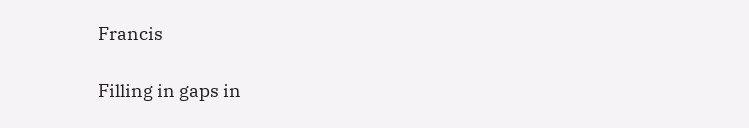Francis

Filling in gaps in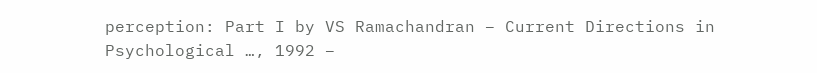perception: Part I by VS Ramachandran – Current Directions in Psychological …, 1992 –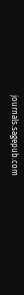journals.sagepub.com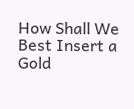How Shall We Best Insert a Gold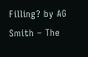Filling? by AG Smith – The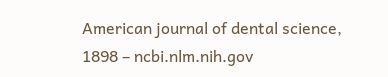American journal of dental science, 1898 – ncbi.nlm.nih.gov